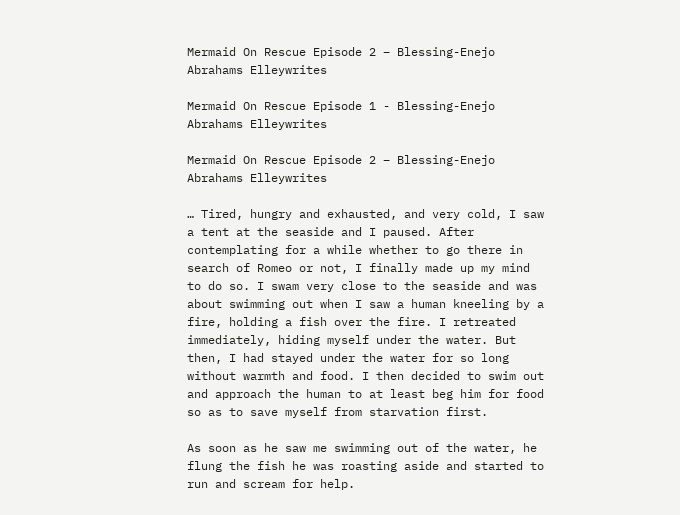Mermaid On Rescue Episode 2 – Blessing-Enejo Abrahams Elleywrites

Mermaid On Rescue Episode 1 - Blessing-Enejo Abrahams Elleywrites

Mermaid On Rescue Episode 2 – Blessing-Enejo Abrahams Elleywrites

… Tired, hungry and exhausted, and very cold, I saw a tent at the seaside and I paused. After contemplating for a while whether to go there in search of Romeo or not, I finally made up my mind to do so. I swam very close to the seaside and was about swimming out when I saw a human kneeling by a fire, holding a fish over the fire. I retreated immediately, hiding myself under the water. But then, I had stayed under the water for so long without warmth and food. I then decided to swim out and approach the human to at least beg him for food so as to save myself from starvation first.

As soon as he saw me swimming out of the water, he flung the fish he was roasting aside and started to run and scream for help.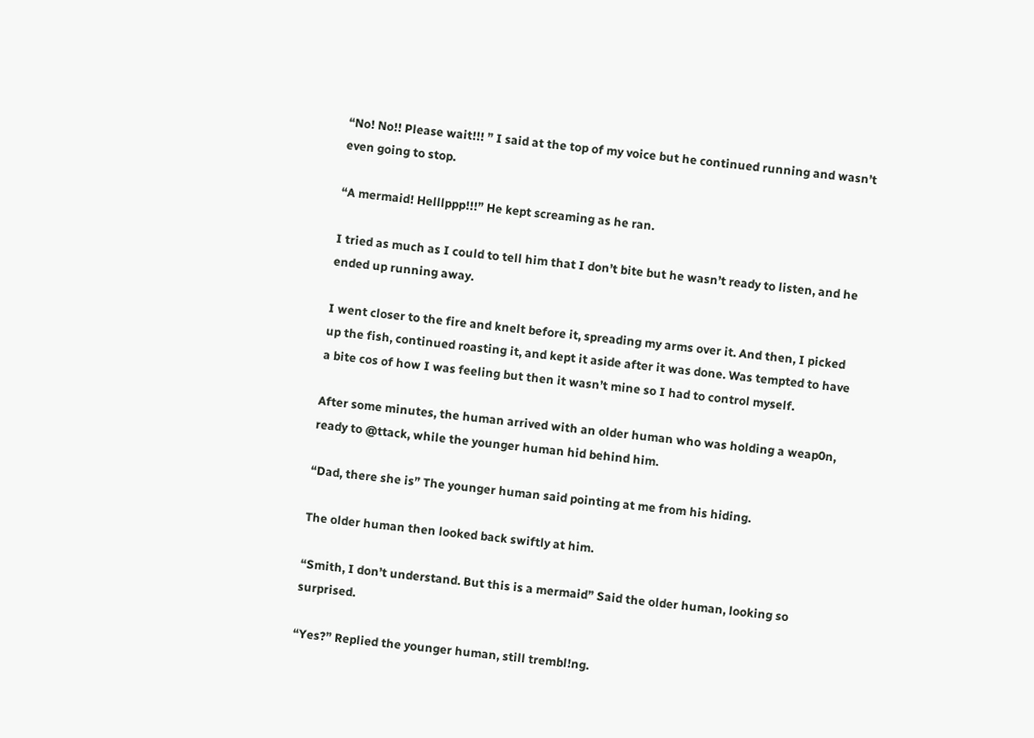“No! No!! Please wait!!! ” I said at the top of my voice but he continued running and wasn’t even going to stop.

“A mermaid! Helllppp!!!” He kept screaming as he ran.

I tried as much as I could to tell him that I don’t bite but he wasn’t ready to listen, and he ended up running away.

I went closer to the fire and knelt before it, spreading my arms over it. And then, I picked up the fish, continued roasting it, and kept it aside after it was done. Was tempted to have a bite cos of how I was feeling but then it wasn’t mine so I had to control myself.

After some minutes, the human arrived with an older human who was holding a weap0n, ready to @ttack, while the younger human hid behind him.

“Dad, there she is” The younger human said pointing at me from his hiding.

The older human then looked back swiftly at him.

“Smith, I don’t understand. But this is a mermaid” Said the older human, looking so surprised.

“Yes?” Replied the younger human, still trembl!ng.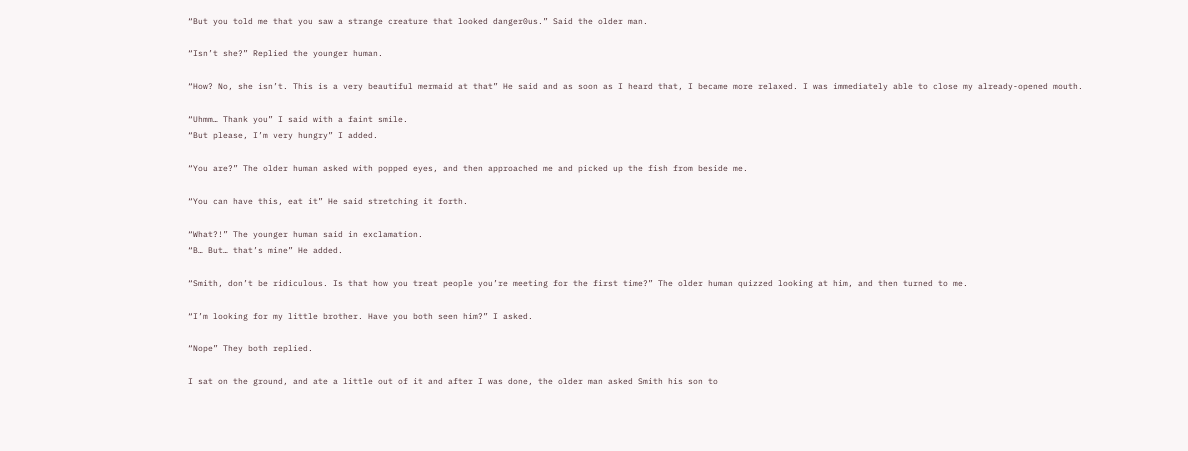“But you told me that you saw a strange creature that looked danger0us.” Said the older man.

“Isn’t she?” Replied the younger human.

“How? No, she isn’t. This is a very beautiful mermaid at that” He said and as soon as I heard that, I became more relaxed. I was immediately able to close my already-opened mouth.

“Uhmm… Thank you” I said with a faint smile.
“But please, I’m very hungry” I added.

“You are?” The older human asked with popped eyes, and then approached me and picked up the fish from beside me.

“You can have this, eat it” He said stretching it forth.

“What?!” The younger human said in exclamation.
“B… But… that’s mine” He added.

“Smith, don’t be ridiculous. Is that how you treat people you’re meeting for the first time?” The older human quizzed looking at him, and then turned to me.

“I’m looking for my little brother. Have you both seen him?” I asked.

“Nope” They both replied.

I sat on the ground, and ate a little out of it and after I was done, the older man asked Smith his son to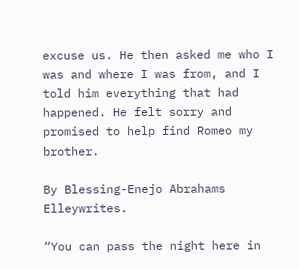excuse us. He then asked me who I was and where I was from, and I told him everything that had happened. He felt sorry and promised to help find Romeo my brother.

By Blessing-Enejo Abrahams Elleywrites.

“You can pass the night here in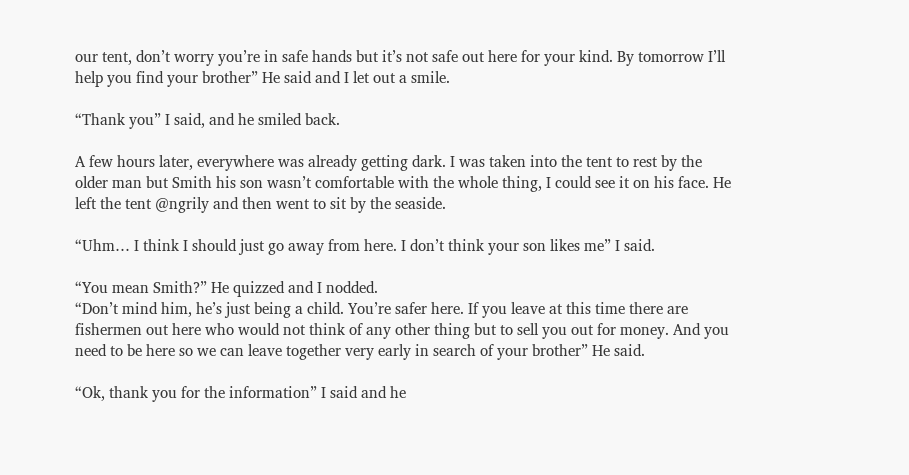our tent, don’t worry you’re in safe hands but it’s not safe out here for your kind. By tomorrow I’ll help you find your brother” He said and I let out a smile.

“Thank you” I said, and he smiled back.

A few hours later, everywhere was already getting dark. I was taken into the tent to rest by the older man but Smith his son wasn’t comfortable with the whole thing, I could see it on his face. He left the tent @ngrily and then went to sit by the seaside.

“Uhm… I think I should just go away from here. I don’t think your son likes me” I said.

“You mean Smith?” He quizzed and I nodded.
“Don’t mind him, he’s just being a child. You’re safer here. If you leave at this time there are fishermen out here who would not think of any other thing but to sell you out for money. And you need to be here so we can leave together very early in search of your brother” He said.

“Ok, thank you for the information” I said and he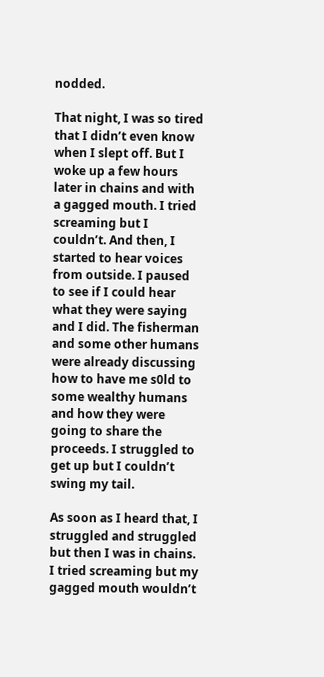nodded.

That night, I was so tired that I didn’t even know when I slept off. But I woke up a few hours later in chains and with a gagged mouth. I tried screaming but I couldn’t. And then, I started to hear voices from outside. I paused to see if I could hear what they were saying and I did. The fisherman and some other humans were already discussing how to have me s0ld to some wealthy humans and how they were going to share the proceeds. I struggled to get up but I couldn’t swing my tail.

As soon as I heard that, I struggled and struggled but then I was in chains. I tried screaming but my gagged mouth wouldn’t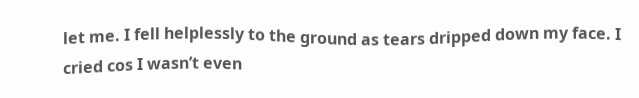let me. I fell helplessly to the ground as tears dripped down my face. I cried cos I wasn’t even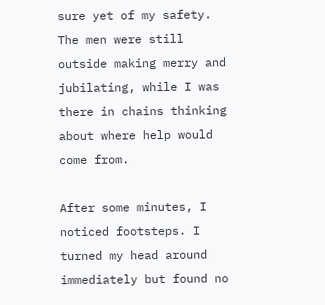sure yet of my safety. The men were still outside making merry and jubilating, while I was there in chains thinking about where help would come from.

After some minutes, I noticed footsteps. I turned my head around immediately but found no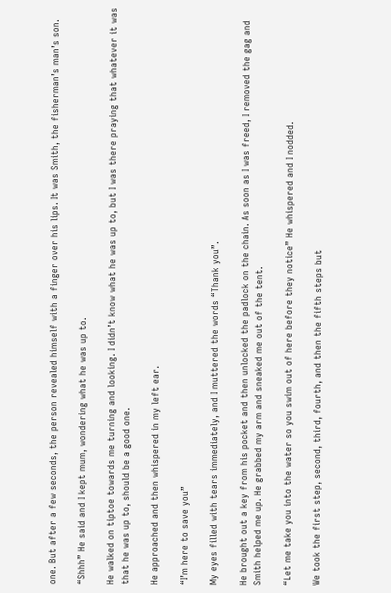one. But after a few seconds, the person revealed himself with a finger over his lips. It was Smith, the fisherman’s man’s son.

“Shhh” He said and I kept mum, wondering what he was up to.

He walked on tiptoe towards me turning and looking. I didn’t know what he was up to, but I was there praying that whatever it was that he was up to, should be a good one.

He approached and then whispered in my left ear.

“I’m here to save you”

My eyes filled with tears immediately, and I muttered the words “Thank you”.

He brought out a key from his pocket and then unlocked the padlock on the chain. As soon as I was freed, I removed the gag and Smith helped me up. He grabbed my arm and sneaked me out of the tent.

“Let me take you into the water so you swim out of here before they notice” He whispered and I nodded.

We took the first step, second, third, fourth, and then the fifth steps but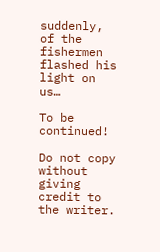suddenly, of the fishermen flashed his light on us…

To be continued!

Do not copy without giving credit to the writer.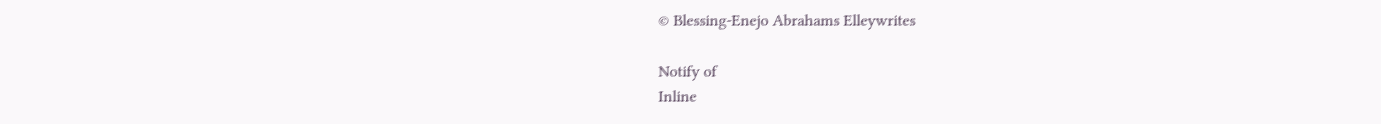© Blessing-Enejo Abrahams Elleywrites

Notify of
Inline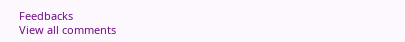Feedbacks
View all comments